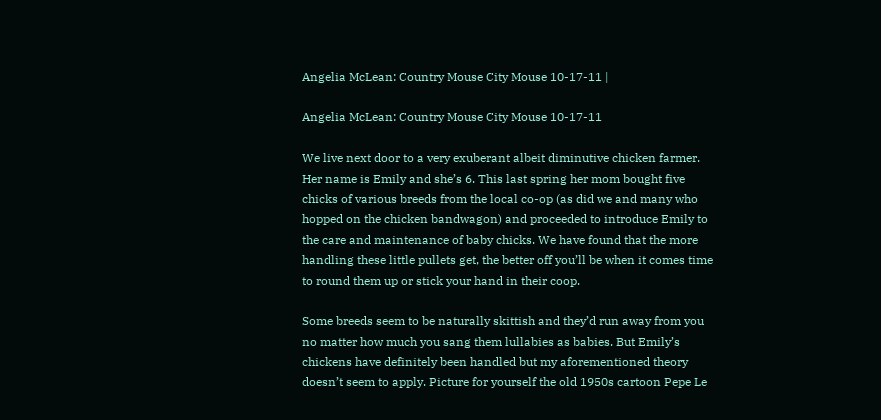Angelia McLean: Country Mouse City Mouse 10-17-11 |

Angelia McLean: Country Mouse City Mouse 10-17-11

We live next door to a very exuberant albeit diminutive chicken farmer. Her name is Emily and she’s 6. This last spring her mom bought five chicks of various breeds from the local co-op (as did we and many who hopped on the chicken bandwagon) and proceeded to introduce Emily to the care and maintenance of baby chicks. We have found that the more handling these little pullets get, the better off you’ll be when it comes time to round them up or stick your hand in their coop.

Some breeds seem to be naturally skittish and they’d run away from you no matter how much you sang them lullabies as babies. But Emily’s chickens have definitely been handled but my aforementioned theory doesn’t seem to apply. Picture for yourself the old 1950s cartoon Pepe Le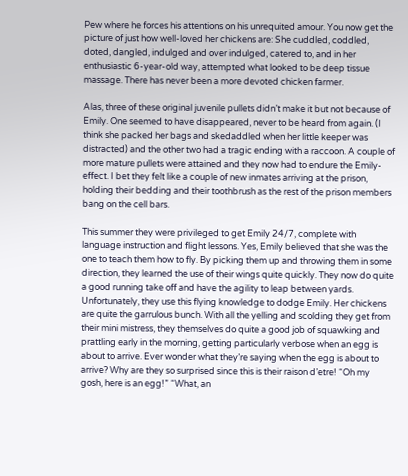Pew where he forces his attentions on his unrequited amour. You now get the picture of just how well-loved her chickens are: She cuddled, coddled, doted, dangled, indulged and over indulged, catered to, and in her enthusiastic 6-year-old way, attempted what looked to be deep tissue massage. There has never been a more devoted chicken farmer.

Alas, three of these original juvenile pullets didn’t make it but not because of Emily. One seemed to have disappeared, never to be heard from again. (I think she packed her bags and skedaddled when her little keeper was distracted) and the other two had a tragic ending with a raccoon. A couple of more mature pullets were attained and they now had to endure the Emily-effect. I bet they felt like a couple of new inmates arriving at the prison, holding their bedding and their toothbrush as the rest of the prison members bang on the cell bars.

This summer they were privileged to get Emily 24/7, complete with language instruction and flight lessons. Yes, Emily believed that she was the one to teach them how to fly. By picking them up and throwing them in some direction, they learned the use of their wings quite quickly. They now do quite a good running take off and have the agility to leap between yards. Unfortunately, they use this flying knowledge to dodge Emily. Her chickens are quite the garrulous bunch. With all the yelling and scolding they get from their mini mistress, they themselves do quite a good job of squawking and prattling early in the morning, getting particularly verbose when an egg is about to arrive. Ever wonder what they’re saying when the egg is about to arrive? Why are they so surprised since this is their raison d’etre! “Oh my gosh, here is an egg!” “What, an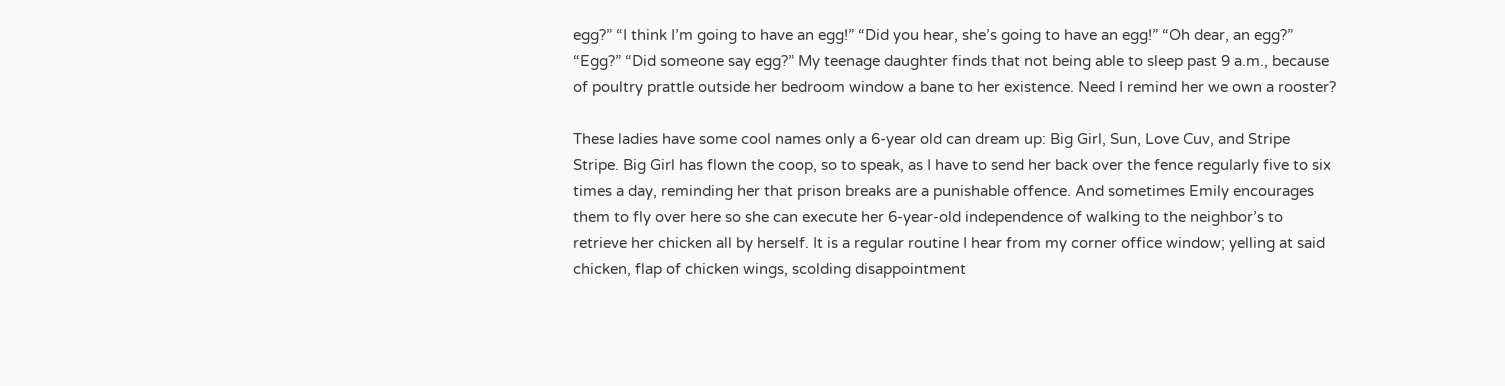egg?” “I think I’m going to have an egg!” “Did you hear, she’s going to have an egg!” “Oh dear, an egg?” “Egg?” “Did someone say egg?” My teenage daughter finds that not being able to sleep past 9 a.m., because of poultry prattle outside her bedroom window a bane to her existence. Need I remind her we own a rooster?

These ladies have some cool names only a 6-year old can dream up: Big Girl, Sun, Love Cuv, and Stripe Stripe. Big Girl has flown the coop, so to speak, as I have to send her back over the fence regularly five to six times a day, reminding her that prison breaks are a punishable offence. And sometimes Emily encourages them to fly over here so she can execute her 6-year-old independence of walking to the neighbor’s to retrieve her chicken all by herself. It is a regular routine I hear from my corner office window; yelling at said chicken, flap of chicken wings, scolding disappointment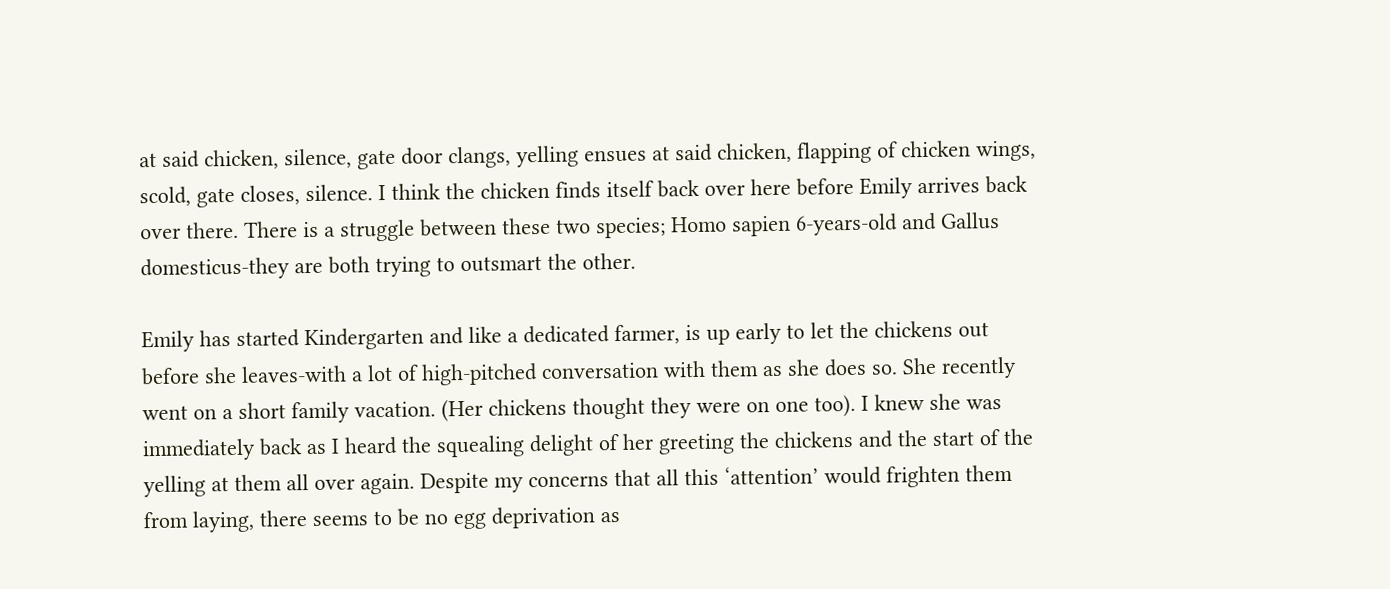at said chicken, silence, gate door clangs, yelling ensues at said chicken, flapping of chicken wings, scold, gate closes, silence. I think the chicken finds itself back over here before Emily arrives back over there. There is a struggle between these two species; Homo sapien 6-years-old and Gallus domesticus-they are both trying to outsmart the other.

Emily has started Kindergarten and like a dedicated farmer, is up early to let the chickens out before she leaves-with a lot of high-pitched conversation with them as she does so. She recently went on a short family vacation. (Her chickens thought they were on one too). I knew she was immediately back as I heard the squealing delight of her greeting the chickens and the start of the yelling at them all over again. Despite my concerns that all this ‘attention’ would frighten them from laying, there seems to be no egg deprivation as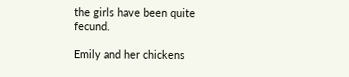the girls have been quite fecund.

Emily and her chickens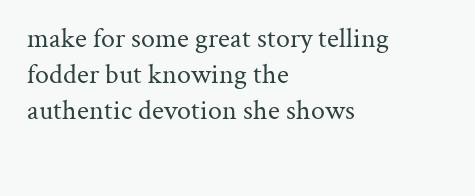make for some great story telling fodder but knowing the authentic devotion she shows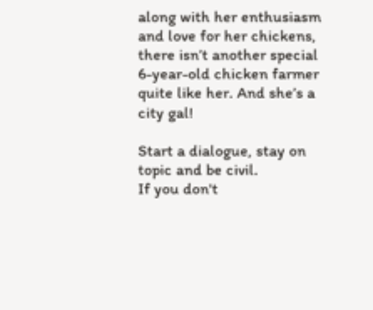along with her enthusiasm and love for her chickens, there isn’t another special 6-year-old chicken farmer quite like her. And she’s a city gal!

Start a dialogue, stay on topic and be civil.
If you don't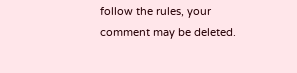follow the rules, your comment may be deleted.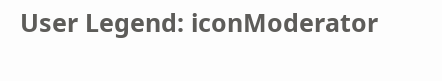User Legend: iconModerator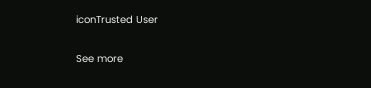iconTrusted User


See more